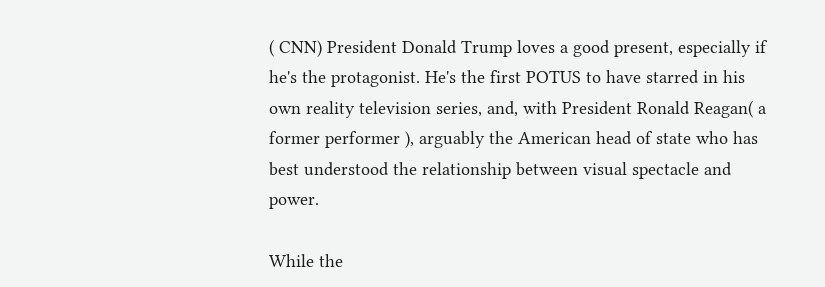( CNN) President Donald Trump loves a good present, especially if he's the protagonist. He's the first POTUS to have starred in his own reality television series, and, with President Ronald Reagan( a former performer ), arguably the American head of state who has best understood the relationship between visual spectacle and power.

While the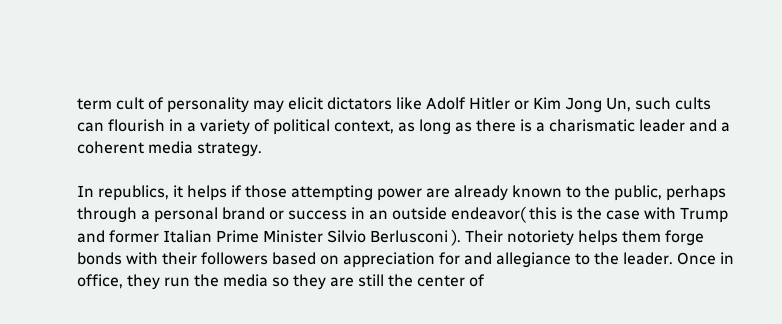term cult of personality may elicit dictators like Adolf Hitler or Kim Jong Un, such cults can flourish in a variety of political context, as long as there is a charismatic leader and a coherent media strategy.

In republics, it helps if those attempting power are already known to the public, perhaps through a personal brand or success in an outside endeavor( this is the case with Trump and former Italian Prime Minister Silvio Berlusconi ). Their notoriety helps them forge bonds with their followers based on appreciation for and allegiance to the leader. Once in office, they run the media so they are still the center of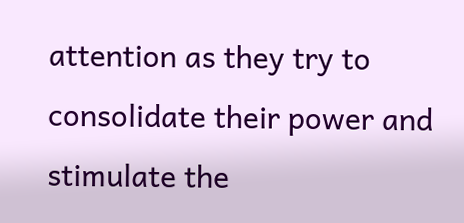attention as they try to consolidate their power and stimulate the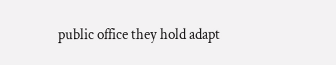public office they hold adapt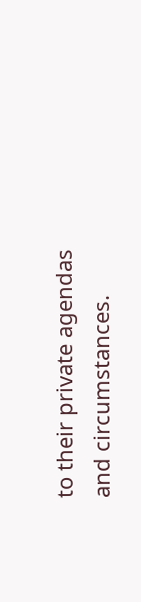to their private agendas and circumstances.